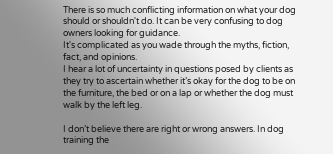There is so much conflicting information on what your dog should or shouldn't do. It can be very confusing to dog owners looking for guidance.
It's complicated as you wade through the myths, fiction, fact, and opinions.
I hear a lot of uncertainty in questions posed by clients as they try to ascertain whether it’s okay for the dog to be on the furniture, the bed or on a lap or whether the dog must walk by the left leg.

I don’t believe there are right or wrong answers. In dog training the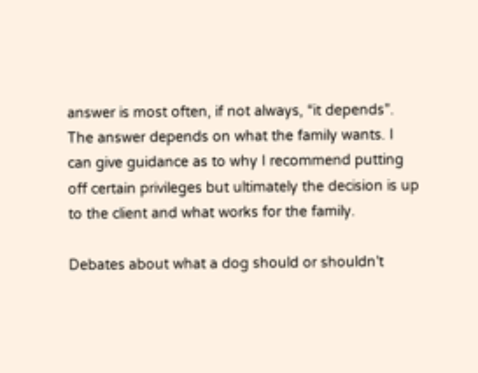answer is most often, if not always, “it depends”.
The answer depends on what the family wants. I can give guidance as to why I recommend putting off certain privileges but ultimately the decision is up to the client and what works for the family.

Debates about what a dog should or shouldn’t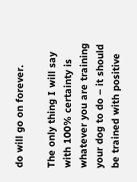do will go on forever.

The only thing I will say with 100% certainty is whatever you are training your dog to do – it should be trained with positive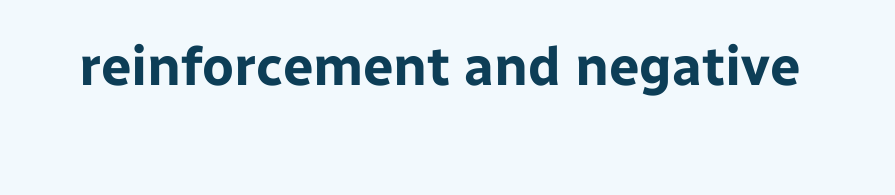reinforcement and negative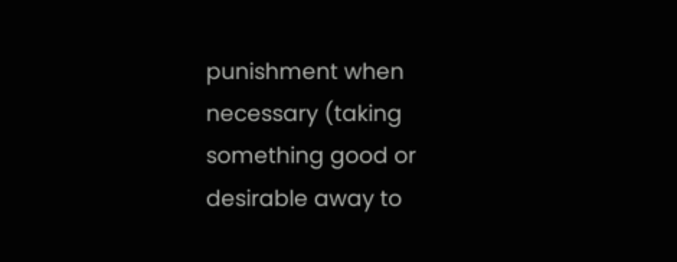punishment when necessary (taking something good or desirable away to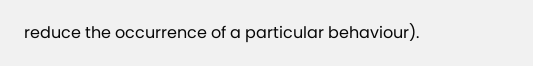reduce the occurrence of a particular behaviour).